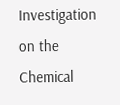Investigation on the Chemical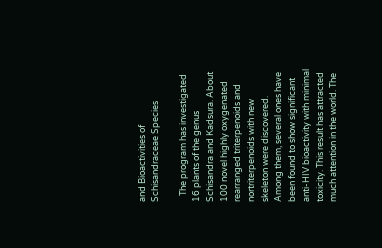and Bioactivities of Schisandraceae Species

   The program has investigated 16 plants of the genus Schisandra and Kadsura. About 100 novel highly oxygenated rearranged triterpenoids and nortriterpenoids with new skeleton were discovered. Among them, several ones have been found to show significant anti-HIV bioactivity with minimal toxicity. This result has attracted much attention in the world. The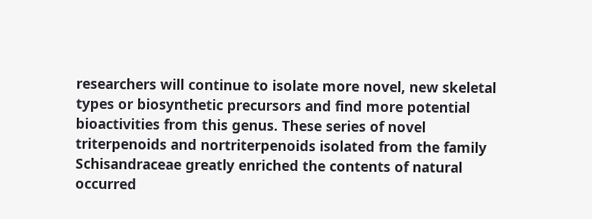researchers will continue to isolate more novel, new skeletal types or biosynthetic precursors and find more potential bioactivities from this genus. These series of novel triterpenoids and nortriterpenoids isolated from the family Schisandraceae greatly enriched the contents of natural occurred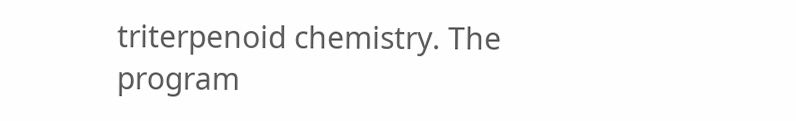triterpenoid chemistry. The program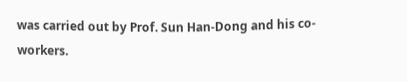was carried out by Prof. Sun Han-Dong and his co-workers.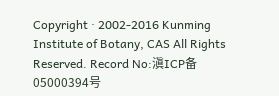Copyright · 2002-2016 Kunming Institute of Botany, CAS All Rights Reserved. Record No:滇ICP备05000394号